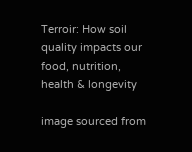Terroir: How soil quality impacts our food, nutrition, health & longevity

image sourced from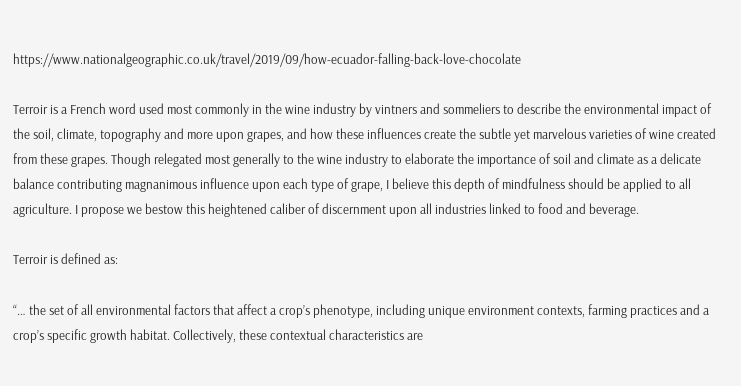https://www.nationalgeographic.co.uk/travel/2019/09/how-ecuador-falling-back-love-chocolate

Terroir is a French word used most commonly in the wine industry by vintners and sommeliers to describe the environmental impact of the soil, climate, topography and more upon grapes, and how these influences create the subtle yet marvelous varieties of wine created from these grapes. Though relegated most generally to the wine industry to elaborate the importance of soil and climate as a delicate balance contributing magnanimous influence upon each type of grape, I believe this depth of mindfulness should be applied to all agriculture. I propose we bestow this heightened caliber of discernment upon all industries linked to food and beverage.

Terroir is defined as:

“… the set of all environmental factors that affect a crop’s phenotype, including unique environment contexts, farming practices and a crop’s specific growth habitat. Collectively, these contextual characteristics are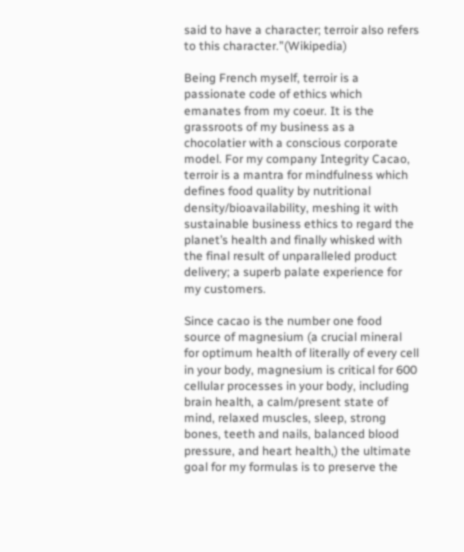said to have a character; terroir also refers to this character.”(Wikipedia)

Being French myself, terroir is a passionate code of ethics which emanates from my coeur. It is the grassroots of my business as a chocolatier with a conscious corporate model. For my company Integrity Cacao, terroir is a mantra for mindfulness which defines food quality by nutritional density/bioavailability, meshing it with sustainable business ethics to regard the planet’s health and finally whisked with the final result of unparalleled product delivery; a superb palate experience for my customers.

Since cacao is the number one food source of magnesium (a crucial mineral for optimum health of literally of every cell in your body, magnesium is critical for 600 cellular processes in your body, including brain health, a calm/present state of mind, relaxed muscles, sleep, strong bones, teeth and nails, balanced blood pressure, and heart health,) the ultimate goal for my formulas is to preserve the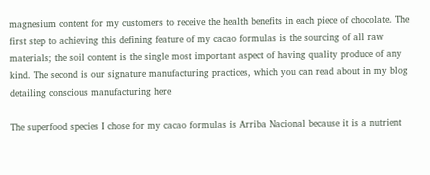magnesium content for my customers to receive the health benefits in each piece of chocolate. The first step to achieving this defining feature of my cacao formulas is the sourcing of all raw materials; the soil content is the single most important aspect of having quality produce of any kind. The second is our signature manufacturing practices, which you can read about in my blog detailing conscious manufacturing here

The superfood species I chose for my cacao formulas is Arriba Nacional because it is a nutrient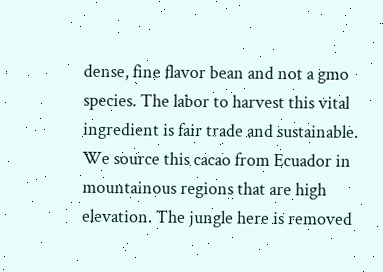dense, fine flavor bean and not a gmo species. The labor to harvest this vital ingredient is fair trade and sustainable. We source this cacao from Ecuador in mountainous regions that are high elevation. The jungle here is removed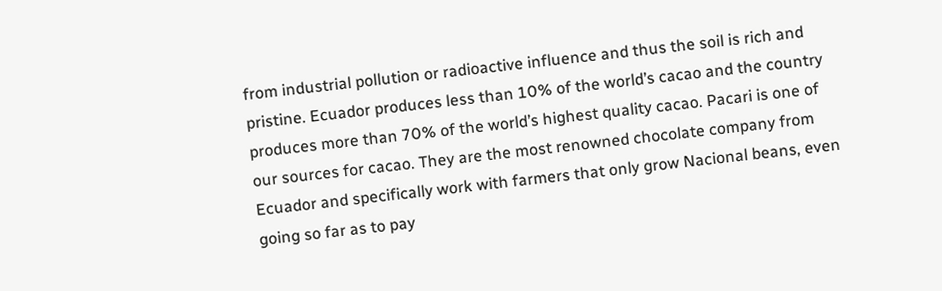from industrial pollution or radioactive influence and thus the soil is rich and pristine. Ecuador produces less than 10% of the world’s cacao and the country produces more than 70% of the world’s highest quality cacao. Pacari is one of our sources for cacao. They are the most renowned chocolate company from Ecuador and specifically work with farmers that only grow Nacional beans, even going so far as to pay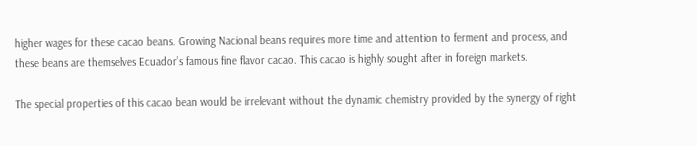higher wages for these cacao beans. Growing Nacional beans requires more time and attention to ferment and process, and these beans are themselves Ecuador’s famous fine flavor cacao. This cacao is highly sought after in foreign markets.

The special properties of this cacao bean would be irrelevant without the dynamic chemistry provided by the synergy of right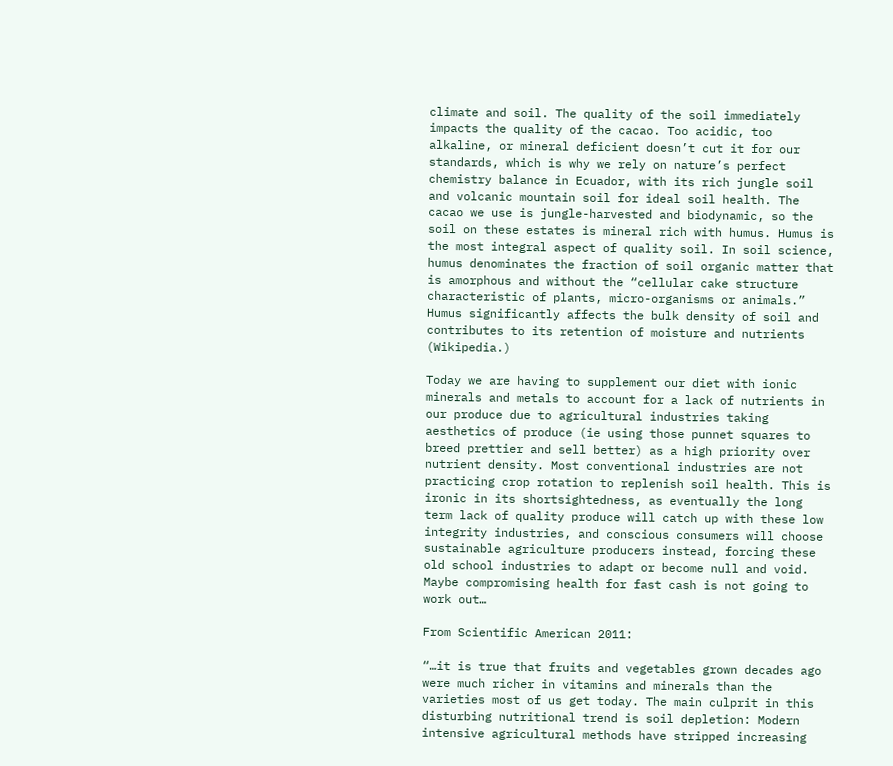climate and soil. The quality of the soil immediately impacts the quality of the cacao. Too acidic, too alkaline, or mineral deficient doesn’t cut it for our standards, which is why we rely on nature’s perfect chemistry balance in Ecuador, with its rich jungle soil and volcanic mountain soil for ideal soil health. The cacao we use is jungle-harvested and biodynamic, so the soil on these estates is mineral rich with humus. Humus is the most integral aspect of quality soil. In soil science, humus denominates the fraction of soil organic matter that is amorphous and without the “cellular cake structure characteristic of plants, micro-organisms or animals.” Humus significantly affects the bulk density of soil and contributes to its retention of moisture and nutrients (Wikipedia.)

Today we are having to supplement our diet with ionic minerals and metals to account for a lack of nutrients in our produce due to agricultural industries taking aesthetics of produce (ie using those punnet squares to breed prettier and sell better) as a high priority over nutrient density. Most conventional industries are not practicing crop rotation to replenish soil health. This is ironic in its shortsightedness, as eventually the long term lack of quality produce will catch up with these low integrity industries, and conscious consumers will choose sustainable agriculture producers instead, forcing these old school industries to adapt or become null and void. Maybe compromising health for fast cash is not going to work out…

From Scientific American 2011:

“…it is true that fruits and vegetables grown decades ago were much richer in vitamins and minerals than the varieties most of us get today. The main culprit in this disturbing nutritional trend is soil depletion: Modern intensive agricultural methods have stripped increasing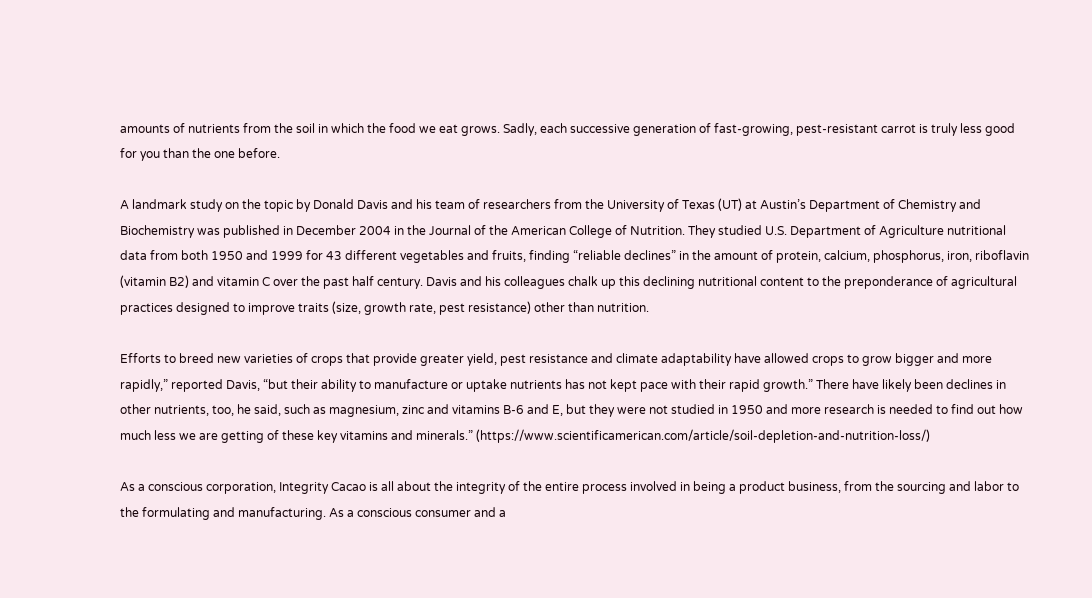amounts of nutrients from the soil in which the food we eat grows. Sadly, each successive generation of fast-growing, pest-resistant carrot is truly less good for you than the one before.

A landmark study on the topic by Donald Davis and his team of researchers from the University of Texas (UT) at Austin’s Department of Chemistry and Biochemistry was published in December 2004 in the Journal of the American College of Nutrition. They studied U.S. Department of Agriculture nutritional data from both 1950 and 1999 for 43 different vegetables and fruits, finding “reliable declines” in the amount of protein, calcium, phosphorus, iron, riboflavin (vitamin B2) and vitamin C over the past half century. Davis and his colleagues chalk up this declining nutritional content to the preponderance of agricultural practices designed to improve traits (size, growth rate, pest resistance) other than nutrition.

Efforts to breed new varieties of crops that provide greater yield, pest resistance and climate adaptability have allowed crops to grow bigger and more rapidly,” reported Davis, “but their ability to manufacture or uptake nutrients has not kept pace with their rapid growth.” There have likely been declines in other nutrients, too, he said, such as magnesium, zinc and vitamins B-6 and E, but they were not studied in 1950 and more research is needed to find out how much less we are getting of these key vitamins and minerals.” (https://www.scientificamerican.com/article/soil-depletion-and-nutrition-loss/)

As a conscious corporation, Integrity Cacao is all about the integrity of the entire process involved in being a product business, from the sourcing and labor to the formulating and manufacturing. As a conscious consumer and a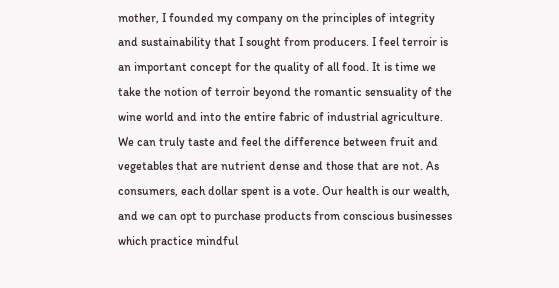mother, I founded my company on the principles of integrity and sustainability that I sought from producers. I feel terroir is an important concept for the quality of all food. It is time we take the notion of terroir beyond the romantic sensuality of the wine world and into the entire fabric of industrial agriculture. We can truly taste and feel the difference between fruit and vegetables that are nutrient dense and those that are not. As consumers, each dollar spent is a vote. Our health is our wealth, and we can opt to purchase products from conscious businesses which practice mindful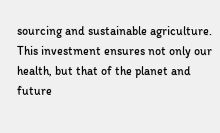sourcing and sustainable agriculture. This investment ensures not only our health, but that of the planet and future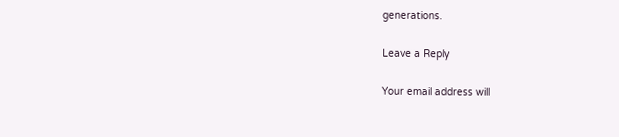generations.

Leave a Reply

Your email address will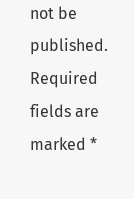not be published. Required fields are marked *